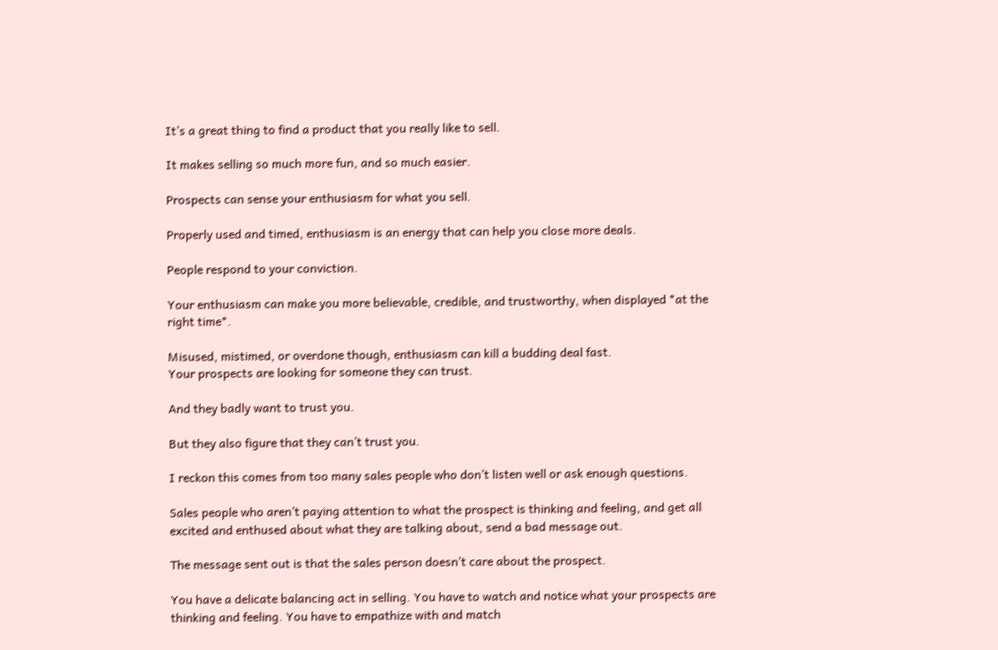It’s a great thing to find a product that you really like to sell.

It makes selling so much more fun, and so much easier.

Prospects can sense your enthusiasm for what you sell.

Properly used and timed, enthusiasm is an energy that can help you close more deals.

People respond to your conviction.

Your enthusiasm can make you more believable, credible, and trustworthy, when displayed *at the right time*.

Misused, mistimed, or overdone though, enthusiasm can kill a budding deal fast.
Your prospects are looking for someone they can trust.

And they badly want to trust you.

But they also figure that they can’t trust you.

I reckon this comes from too many sales people who don’t listen well or ask enough questions.

Sales people who aren’t paying attention to what the prospect is thinking and feeling, and get all excited and enthused about what they are talking about, send a bad message out.

The message sent out is that the sales person doesn’t care about the prospect.

You have a delicate balancing act in selling. You have to watch and notice what your prospects are thinking and feeling. You have to empathize with and match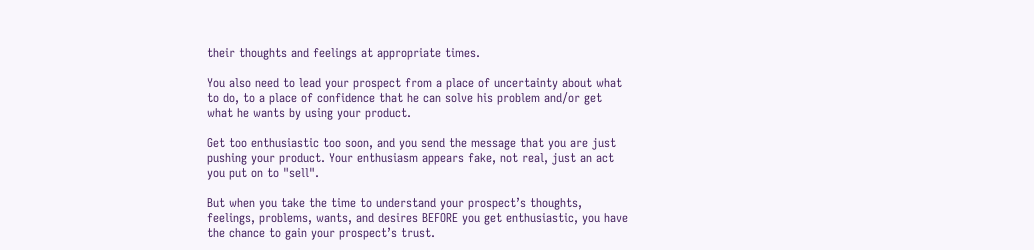their thoughts and feelings at appropriate times.

You also need to lead your prospect from a place of uncertainty about what to do, to a place of confidence that he can solve his problem and/or get what he wants by using your product.

Get too enthusiastic too soon, and you send the message that you are just pushing your product. Your enthusiasm appears fake, not real, just an act you put on to "sell".

But when you take the time to understand your prospect’s thoughts, feelings, problems, wants, and desires BEFORE you get enthusiastic, you have the chance to gain your prospect’s trust.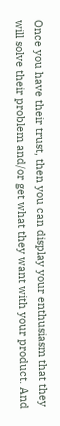Once you have their trust, then you can display your enthusiasm that they will solve their problem and/or get what they want with your product. And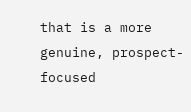that is a more genuine, prospect-focused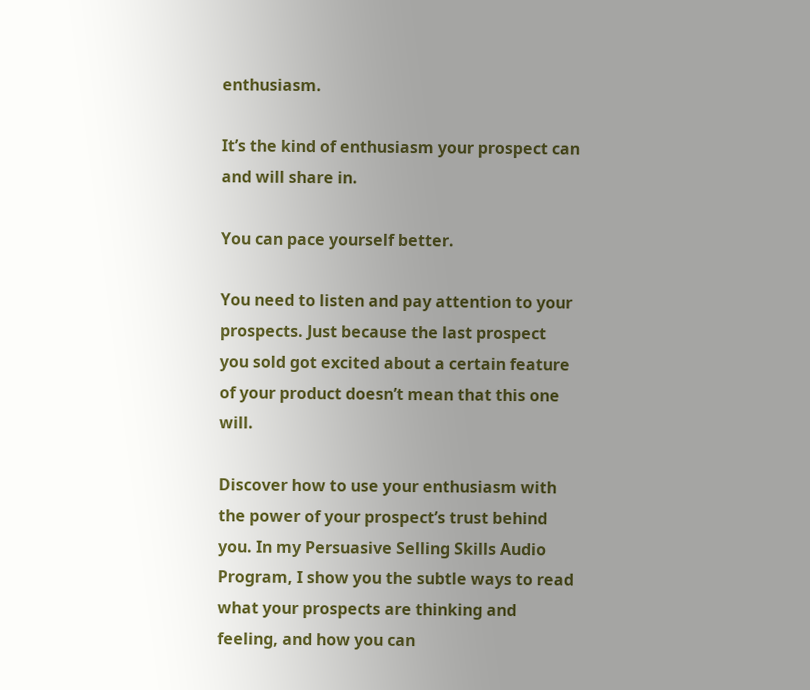enthusiasm.

It’s the kind of enthusiasm your prospect can and will share in.

You can pace yourself better.

You need to listen and pay attention to your prospects. Just because the last prospect you sold got excited about a certain feature of your product doesn’t mean that this one will.

Discover how to use your enthusiasm with the power of your prospect’s trust behind you. In my Persuasive Selling Skills Audio Program, I show you the subtle ways to read what your prospects are thinking and feeling, and how you can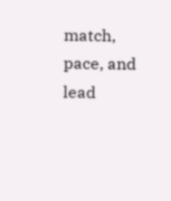match, pace, and lead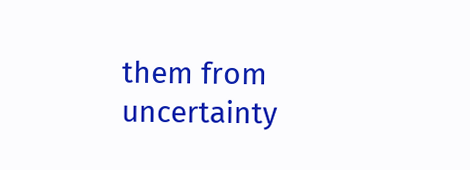them from uncertainty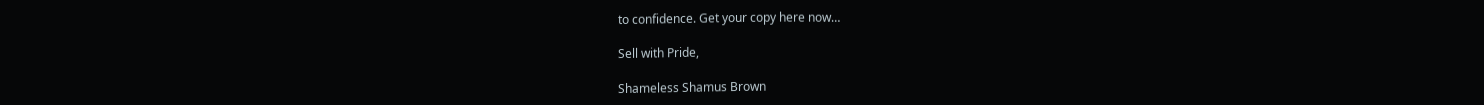to confidence. Get your copy here now…

Sell with Pride,

Shameless Shamus Brown